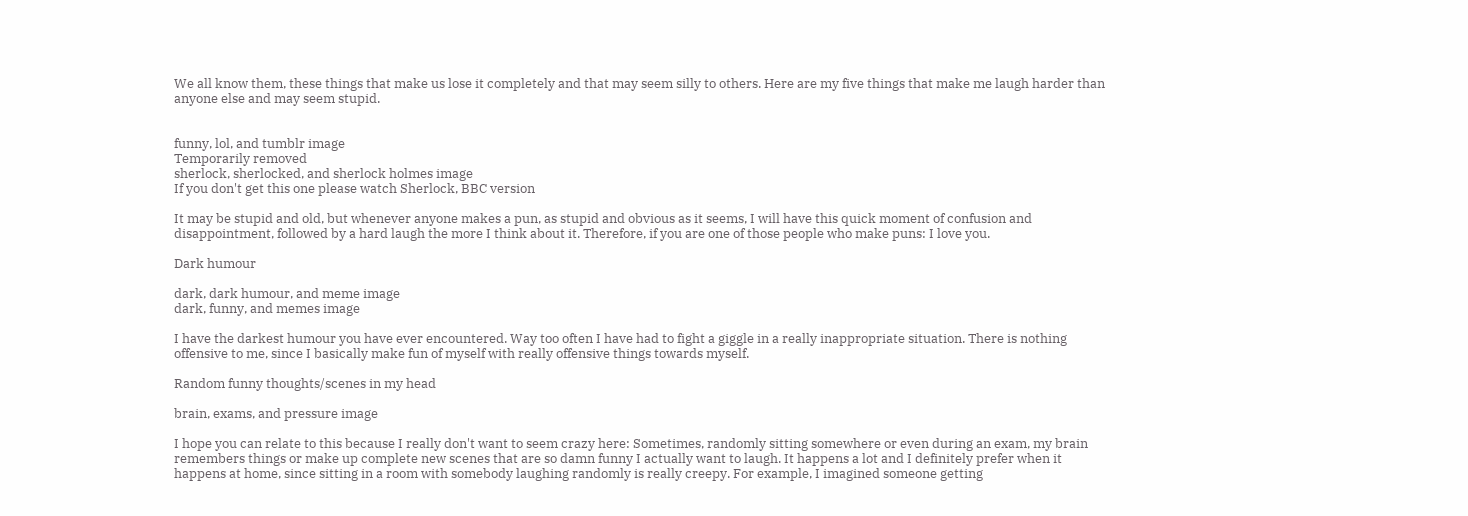We all know them, these things that make us lose it completely and that may seem silly to others. Here are my five things that make me laugh harder than anyone else and may seem stupid.


funny, lol, and tumblr image
Temporarily removed
sherlock, sherlocked, and sherlock holmes image
If you don't get this one please watch Sherlock, BBC version

It may be stupid and old, but whenever anyone makes a pun, as stupid and obvious as it seems, I will have this quick moment of confusion and disappointment, followed by a hard laugh the more I think about it. Therefore, if you are one of those people who make puns: I love you.

Dark humour

dark, dark humour, and meme image
dark, funny, and memes image

I have the darkest humour you have ever encountered. Way too often I have had to fight a giggle in a really inappropriate situation. There is nothing offensive to me, since I basically make fun of myself with really offensive things towards myself.

Random funny thoughts/scenes in my head

brain, exams, and pressure image

I hope you can relate to this because I really don't want to seem crazy here: Sometimes, randomly sitting somewhere or even during an exam, my brain remembers things or make up complete new scenes that are so damn funny I actually want to laugh. It happens a lot and I definitely prefer when it happens at home, since sitting in a room with somebody laughing randomly is really creepy. For example, I imagined someone getting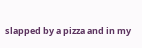slapped by a pizza and in my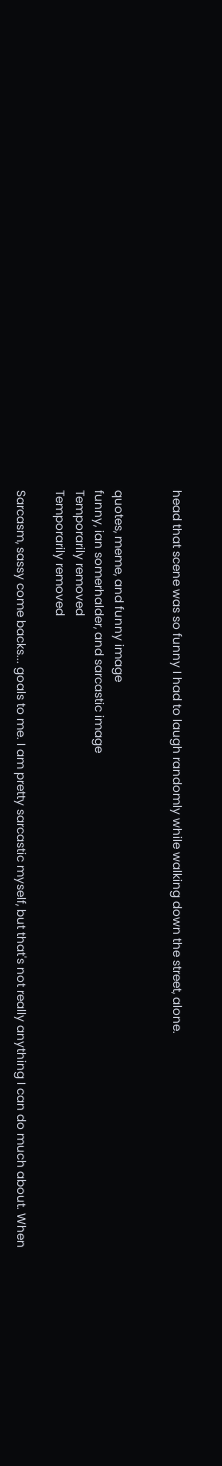head that scene was so funny I had to laugh randomly while walking down the street, alone.


quotes, meme, and funny image
funny, ian somerhalder, and sarcastic image
Temporarily removed
Temporarily removed

Sarcasm, sassy come backs... goals to me. I am pretty sarcastic myself, but that's not really anything I can do much about. When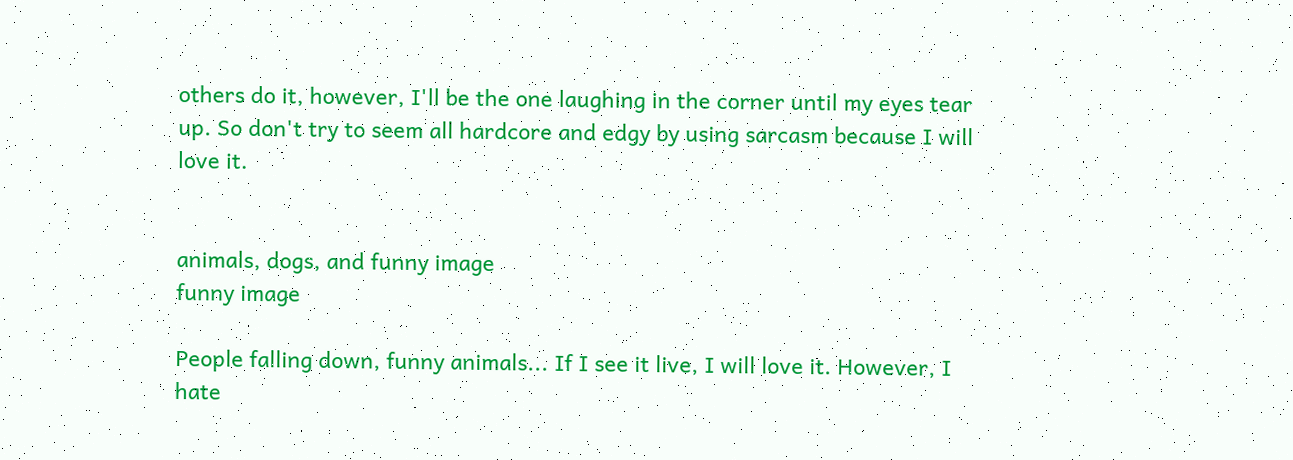others do it, however, I'll be the one laughing in the corner until my eyes tear up. So don't try to seem all hardcore and edgy by using sarcasm because I will love it.


animals, dogs, and funny image
funny image

People falling down, funny animals... If I see it live, I will love it. However, I hate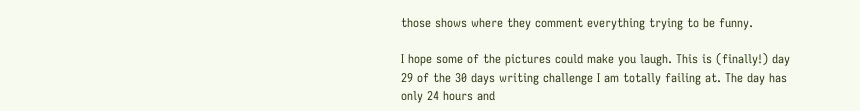those shows where they comment everything trying to be funny.

I hope some of the pictures could make you laugh. This is (finally!) day 29 of the 30 days writing challenge I am totally failing at. The day has only 24 hours and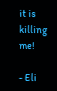it is killing me!

- Eli